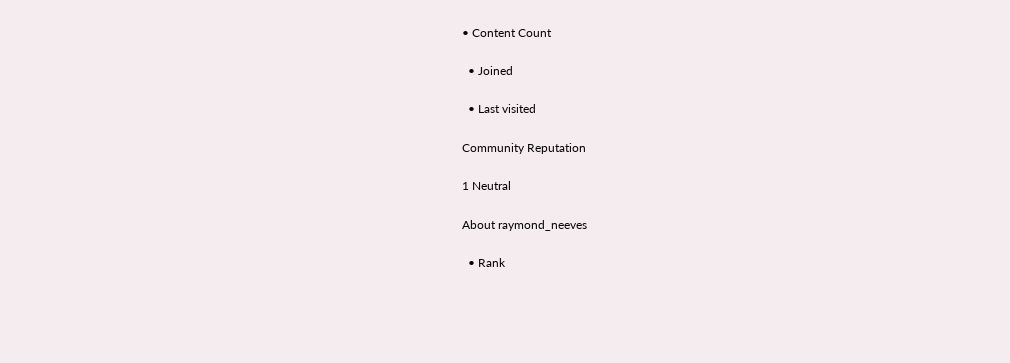• Content Count

  • Joined

  • Last visited

Community Reputation

1 Neutral

About raymond_neeves

  • Rank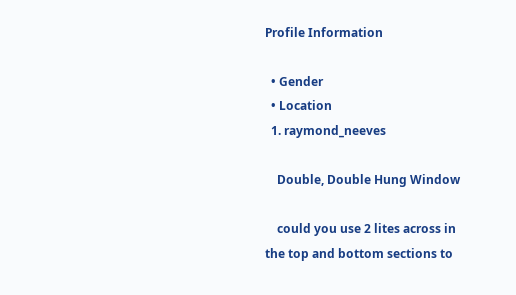Profile Information

  • Gender
  • Location
  1. raymond_neeves

    Double, Double Hung Window

    could you use 2 lites across in the top and bottom sections to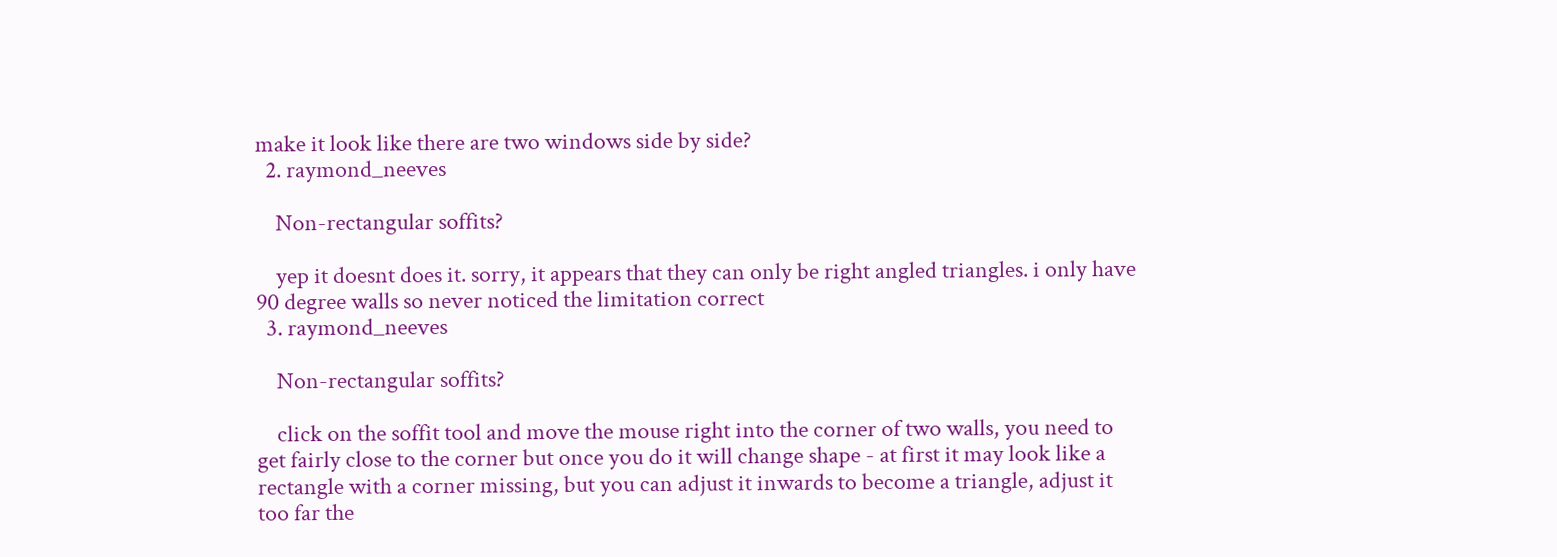make it look like there are two windows side by side?
  2. raymond_neeves

    Non-rectangular soffits?

    yep it doesnt does it. sorry, it appears that they can only be right angled triangles. i only have 90 degree walls so never noticed the limitation correct
  3. raymond_neeves

    Non-rectangular soffits?

    click on the soffit tool and move the mouse right into the corner of two walls, you need to get fairly close to the corner but once you do it will change shape - at first it may look like a rectangle with a corner missing, but you can adjust it inwards to become a triangle, adjust it too far the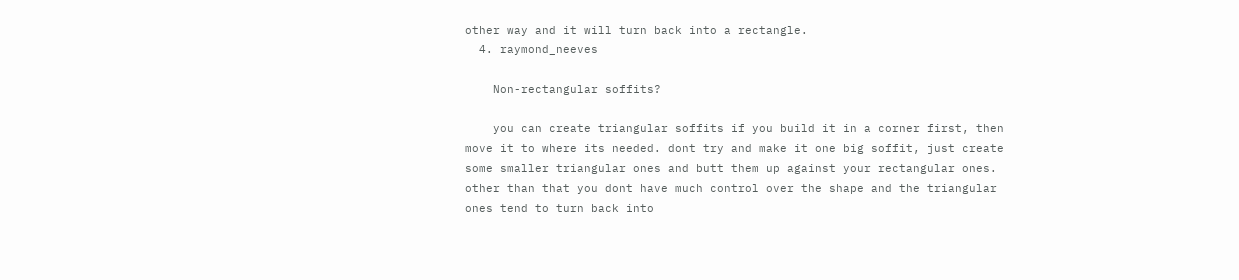other way and it will turn back into a rectangle.
  4. raymond_neeves

    Non-rectangular soffits?

    you can create triangular soffits if you build it in a corner first, then move it to where its needed. dont try and make it one big soffit, just create some smaller triangular ones and butt them up against your rectangular ones. other than that you dont have much control over the shape and the triangular ones tend to turn back into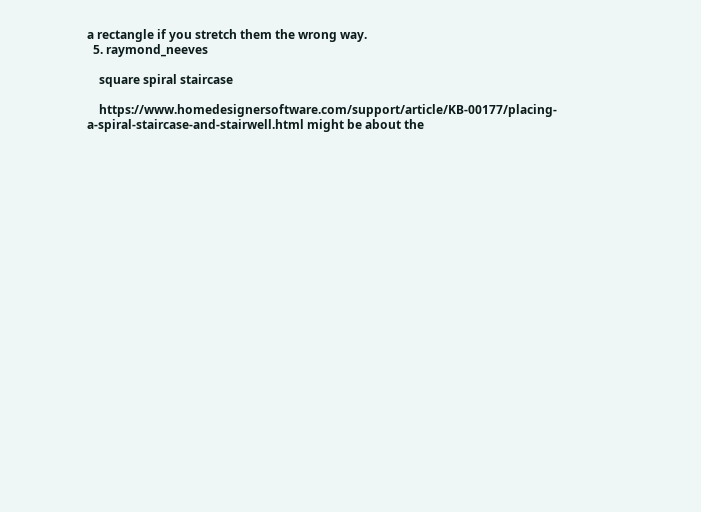a rectangle if you stretch them the wrong way.
  5. raymond_neeves

    square spiral staircase

    https://www.homedesignersoftware.com/support/article/KB-00177/placing-a-spiral-staircase-and-stairwell.html might be about the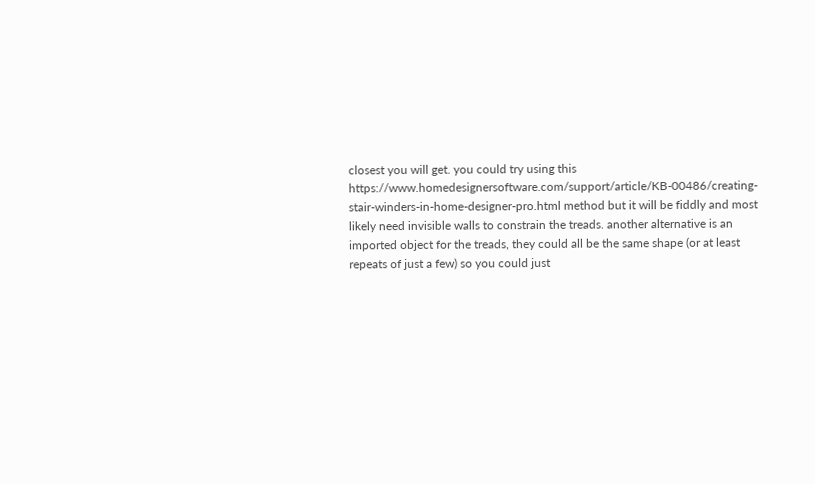closest you will get. you could try using this https://www.homedesignersoftware.com/support/article/KB-00486/creating-stair-winders-in-home-designer-pro.html method but it will be fiddly and most likely need invisible walls to constrain the treads. another alternative is an imported object for the treads, they could all be the same shape (or at least repeats of just a few) so you could just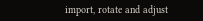import, rotate and adjust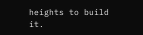heights to build it.